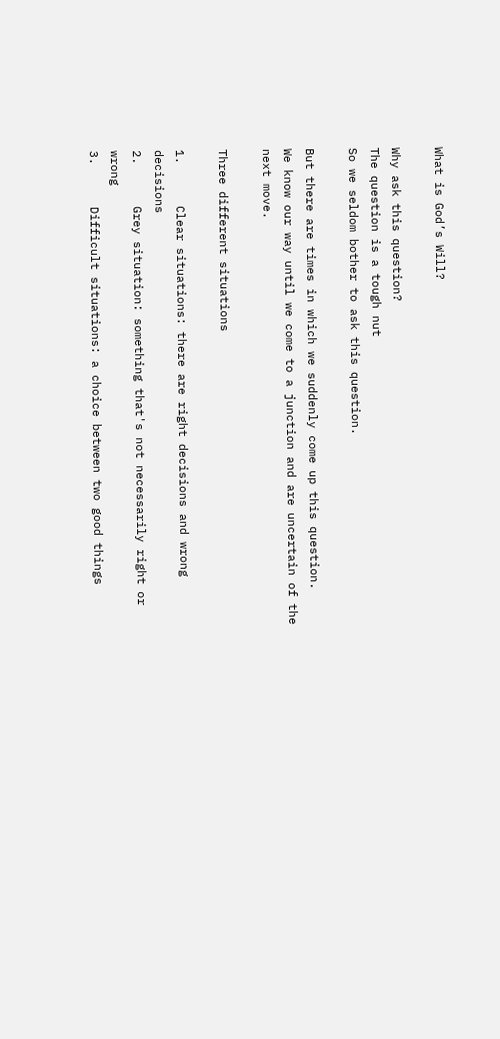What is God’s Will?

Why ask this question?
The question is a tough nut
So we seldom bother to ask this question.

But there are times in which we suddenly come up this question.
We know our way until we come to a junction and are uncertain of the next move.

Three different situations

1.      Clear situations: there are right decisions and wrong decisions
2.      Grey situation: something that's not necessarily right or wrong
3.      Difficult situations: a choice between two good things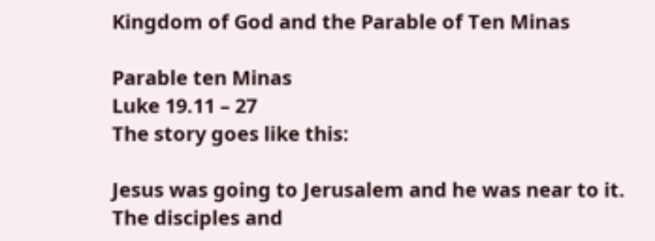Kingdom of God and the Parable of Ten Minas

Parable ten Minas
Luke 19.11 – 27
The story goes like this:

Jesus was going to Jerusalem and he was near to it.
The disciples and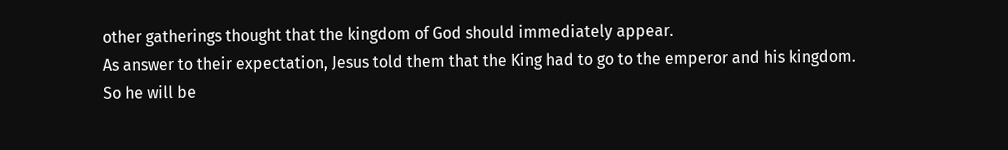other gatherings thought that the kingdom of God should immediately appear.
As answer to their expectation, Jesus told them that the King had to go to the emperor and his kingdom.
So he will be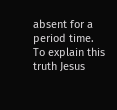absent for a period time.
To explain this truth Jesus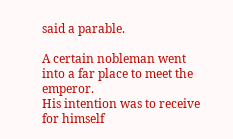said a parable.

A certain nobleman went into a far place to meet the emperor.
His intention was to receive for himself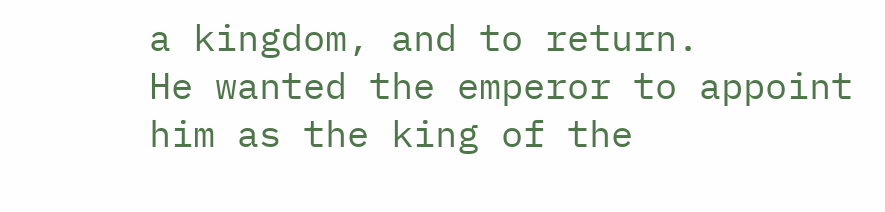a kingdom, and to return.
He wanted the emperor to appoint him as the king of the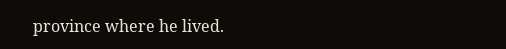province where he lived.